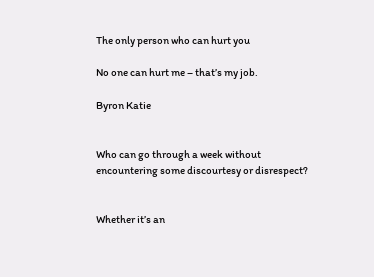The only person who can hurt you

No one can hurt me – that’s my job.

Byron Katie


Who can go through a week without encountering some discourtesy or disrespect?


Whether it’s an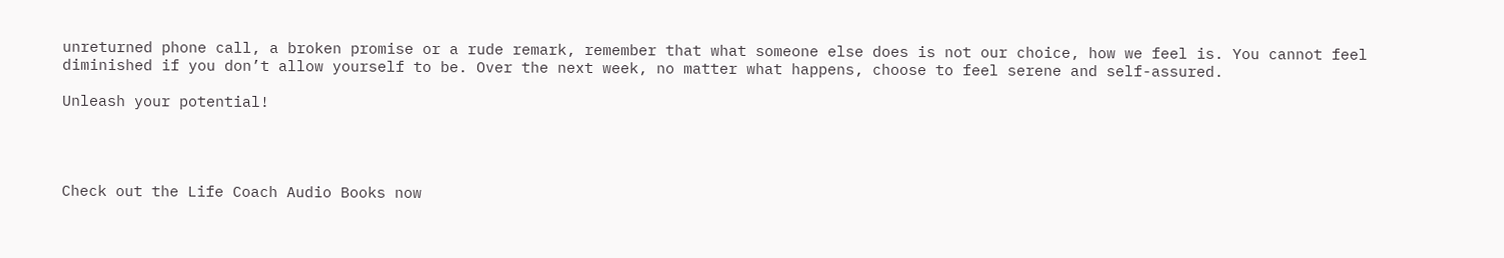unreturned phone call, a broken promise or a rude remark, remember that what someone else does is not our choice, how we feel is. You cannot feel diminished if you don’t allow yourself to be. Over the next week, no matter what happens, choose to feel serene and self-assured.

Unleash your potential!




Check out the Life Coach Audio Books now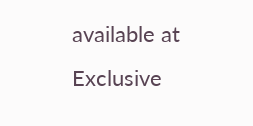available at Exclusive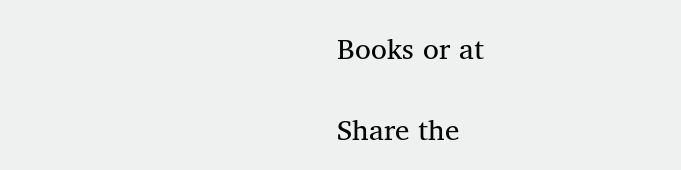Books or at

Share the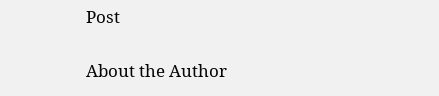Post

About the Author